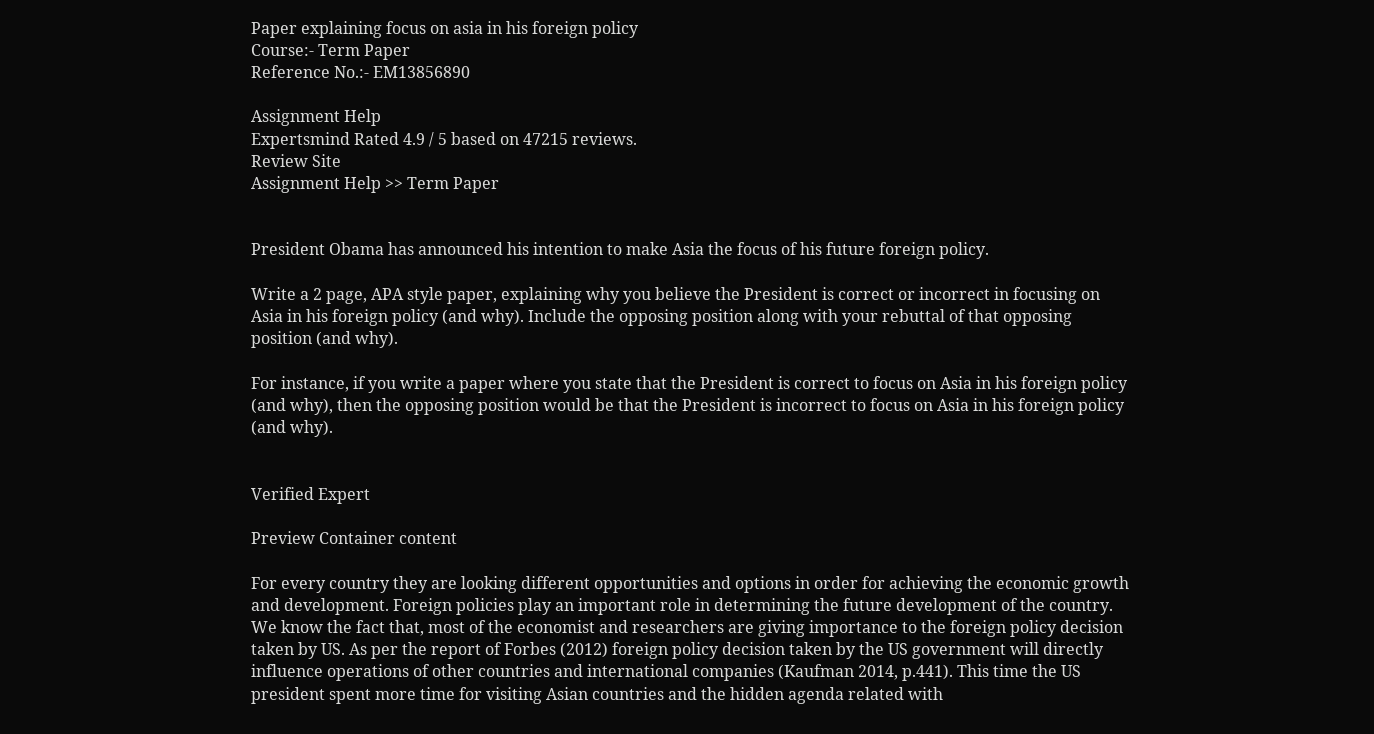Paper explaining focus on asia in his foreign policy
Course:- Term Paper
Reference No.:- EM13856890

Assignment Help
Expertsmind Rated 4.9 / 5 based on 47215 reviews.
Review Site
Assignment Help >> Term Paper


President Obama has announced his intention to make Asia the focus of his future foreign policy.

Write a 2 page, APA style paper, explaining why you believe the President is correct or incorrect in focusing on Asia in his foreign policy (and why). Include the opposing position along with your rebuttal of that opposing position (and why).

For instance, if you write a paper where you state that the President is correct to focus on Asia in his foreign policy (and why), then the opposing position would be that the President is incorrect to focus on Asia in his foreign policy (and why).


Verified Expert

Preview Container content

For every country they are looking different opportunities and options in order for achieving the economic growth and development. Foreign policies play an important role in determining the future development of the country. We know the fact that, most of the economist and researchers are giving importance to the foreign policy decision taken by US. As per the report of Forbes (2012) foreign policy decision taken by the US government will directly influence operations of other countries and international companies (Kaufman 2014, p.441). This time the US president spent more time for visiting Asian countries and the hidden agenda related with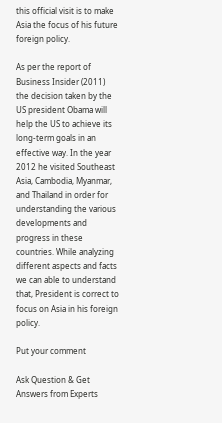this official visit is to make Asia the focus of his future foreign policy.

As per the report of Business Insider (2011) the decision taken by the US president Obama will help the US to achieve its long-term goals in an effective way. In the year 2012 he visited Southeast Asia, Cambodia, Myanmar, and Thailand in order for understanding the various developments and progress in these countries. While analyzing different aspects and facts we can able to understand that, President is correct to focus on Asia in his foreign policy.

Put your comment

Ask Question & Get Answers from Experts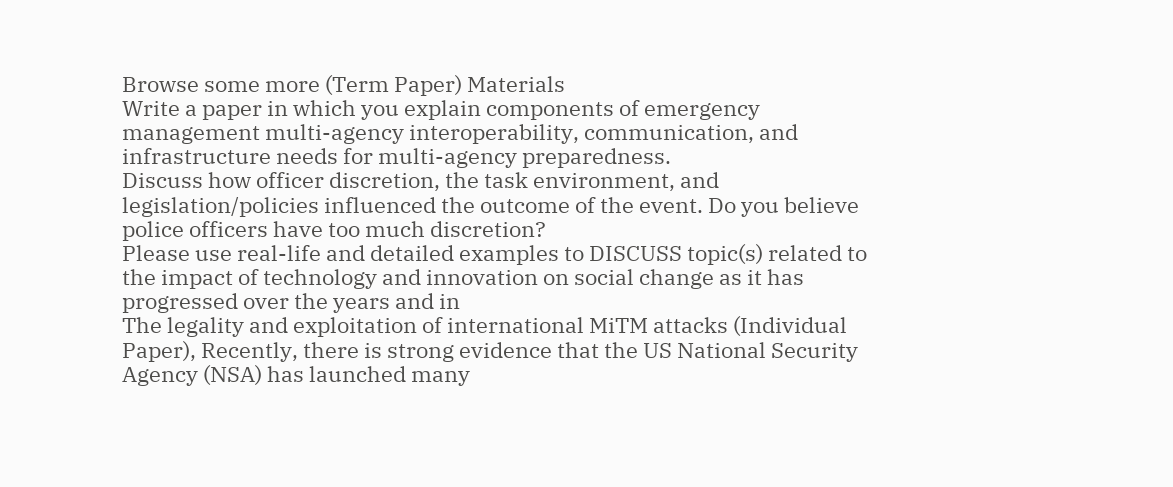Browse some more (Term Paper) Materials
Write a paper in which you explain components of emergency management multi-agency interoperability, communication, and infrastructure needs for multi-agency preparedness.
Discuss how officer discretion, the task environment, and legislation/policies influenced the outcome of the event. Do you believe police officers have too much discretion?
Please use real-life and detailed examples to DISCUSS topic(s) related to the impact of technology and innovation on social change as it has progressed over the years and in
The legality and exploitation of international MiTM attacks (Individual Paper), Recently, there is strong evidence that the US National Security Agency (NSA) has launched many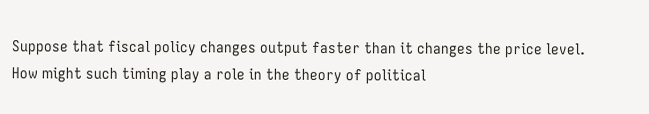Suppose that fiscal policy changes output faster than it changes the price level. How might such timing play a role in the theory of political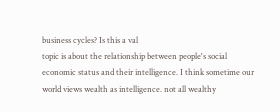business cycles? Is this a val
topic is about the relationship between people's social economic status and their intelligence. I think sometime our world views wealth as intelligence. not all wealthy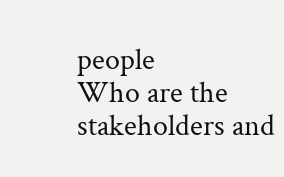people
Who are the stakeholders and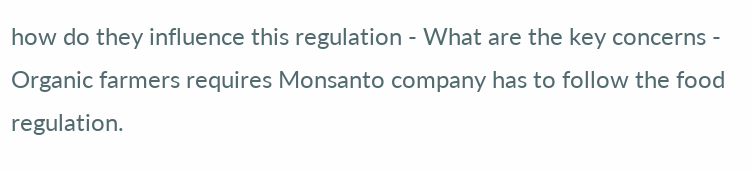how do they influence this regulation - What are the key concerns - Organic farmers requires Monsanto company has to follow the food regulation.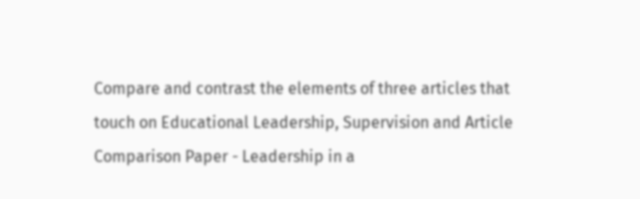Compare and contrast the elements of three articles that touch on Educational Leadership, Supervision and Article Comparison Paper - Leadership in a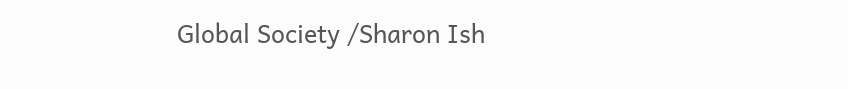Global Society /Sharon Ish